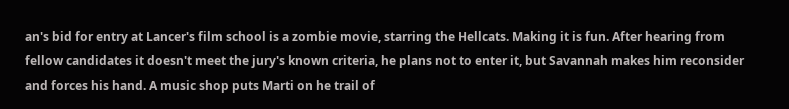an's bid for entry at Lancer's film school is a zombie movie, starring the Hellcats. Making it is fun. After hearing from fellow candidates it doesn't meet the jury's known criteria, he plans not to enter it, but Savannah makes him reconsider and forces his hand. A music shop puts Marti on he trail of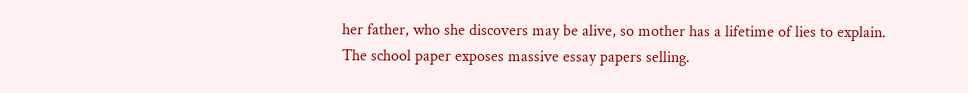her father, who she discovers may be alive, so mother has a lifetime of lies to explain. The school paper exposes massive essay papers selling.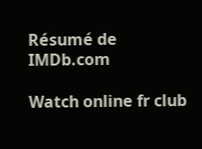Résumé de IMDb.com

Watch online fr club